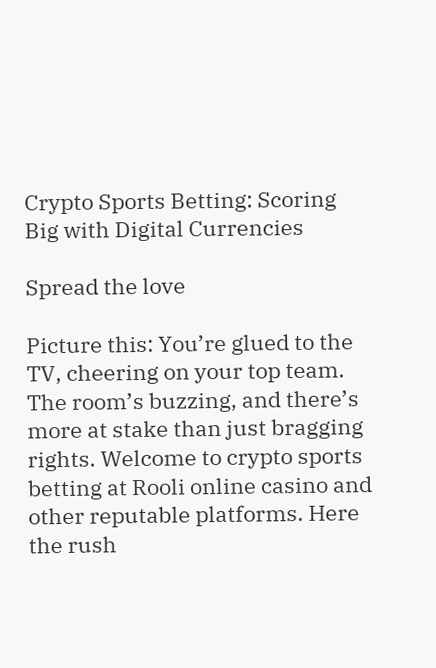Crypto Sports Betting: Scoring Big with Digital Currencies

Spread the love

Picture this: You’re glued to the TV, cheering on your top team. The room’s buzzing, and there’s more at stake than just bragging rights. Welcome to crypto sports betting at Rooli online casino and other reputable platforms. Here the rush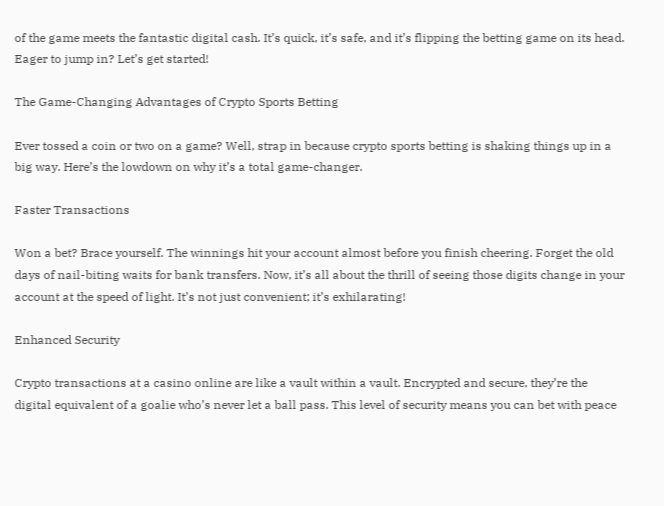of the game meets the fantastic digital cash. It’s quick, it’s safe, and it’s flipping the betting game on its head. Eager to jump in? Let’s get started!

The Game-Changing Advantages of Crypto Sports Betting

Ever tossed a coin or two on a game? Well, strap in because crypto sports betting is shaking things up in a big way. Here’s the lowdown on why it’s a total game-changer.

Faster Transactions

Won a bet? Brace yourself. The winnings hit your account almost before you finish cheering. Forget the old days of nail-biting waits for bank transfers. Now, it’s all about the thrill of seeing those digits change in your account at the speed of light. It’s not just convenient; it’s exhilarating!

Enhanced Security

Crypto transactions at a casino online are like a vault within a vault. Encrypted and secure, they’re the digital equivalent of a goalie who’s never let a ball pass. This level of security means you can bet with peace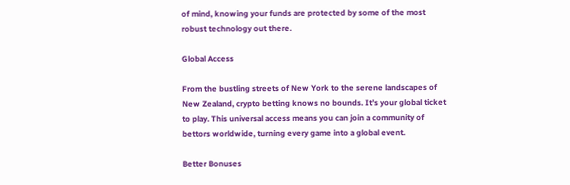of mind, knowing your funds are protected by some of the most robust technology out there.

Global Access

From the bustling streets of New York to the serene landscapes of New Zealand, crypto betting knows no bounds. It’s your global ticket to play. This universal access means you can join a community of bettors worldwide, turning every game into a global event.

Better Bonuses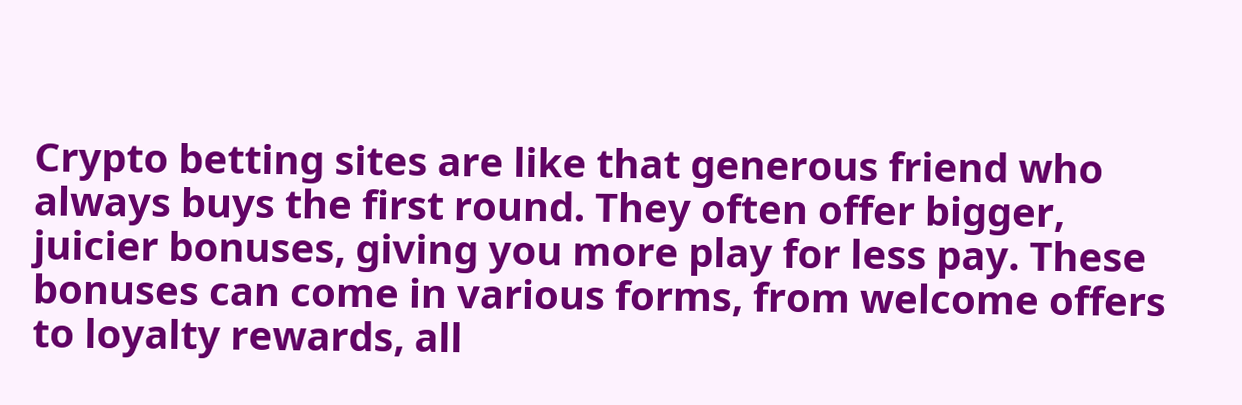Crypto betting sites are like that generous friend who always buys the first round. They often offer bigger, juicier bonuses, giving you more play for less pay. These bonuses can come in various forms, from welcome offers to loyalty rewards, all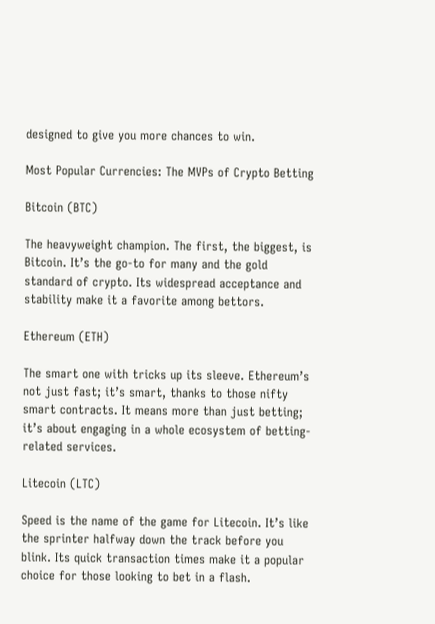designed to give you more chances to win.

Most Popular Currencies: The MVPs of Crypto Betting

Bitcoin (BTC)

The heavyweight champion. The first, the biggest, is Bitcoin. It’s the go-to for many and the gold standard of crypto. Its widespread acceptance and stability make it a favorite among bettors.

Ethereum (ETH)

The smart one with tricks up its sleeve. Ethereum’s not just fast; it’s smart, thanks to those nifty smart contracts. It means more than just betting; it’s about engaging in a whole ecosystem of betting-related services.

Litecoin (LTC)

Speed is the name of the game for Litecoin. It’s like the sprinter halfway down the track before you blink. Its quick transaction times make it a popular choice for those looking to bet in a flash.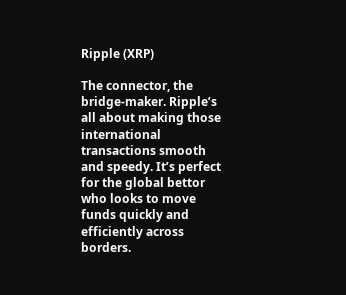Ripple (XRP)

The connector, the bridge-maker. Ripple’s all about making those international transactions smooth and speedy. It’s perfect for the global bettor who looks to move funds quickly and efficiently across borders.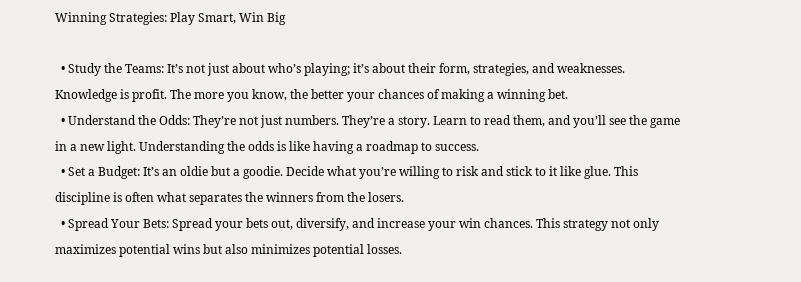Winning Strategies: Play Smart, Win Big

  • Study the Teams: It’s not just about who’s playing; it’s about their form, strategies, and weaknesses. Knowledge is profit. The more you know, the better your chances of making a winning bet.
  • Understand the Odds: They’re not just numbers. They’re a story. Learn to read them, and you’ll see the game in a new light. Understanding the odds is like having a roadmap to success.
  • Set a Budget: It’s an oldie but a goodie. Decide what you’re willing to risk and stick to it like glue. This discipline is often what separates the winners from the losers.
  • Spread Your Bets: Spread your bets out, diversify, and increase your win chances. This strategy not only maximizes potential wins but also minimizes potential losses.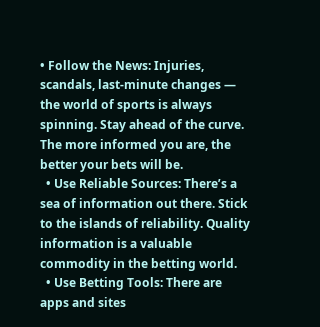• Follow the News: Injuries, scandals, last-minute changes — the world of sports is always spinning. Stay ahead of the curve. The more informed you are, the better your bets will be.
  • Use Reliable Sources: There’s a sea of information out there. Stick to the islands of reliability. Quality information is a valuable commodity in the betting world.
  • Use Betting Tools: There are apps and sites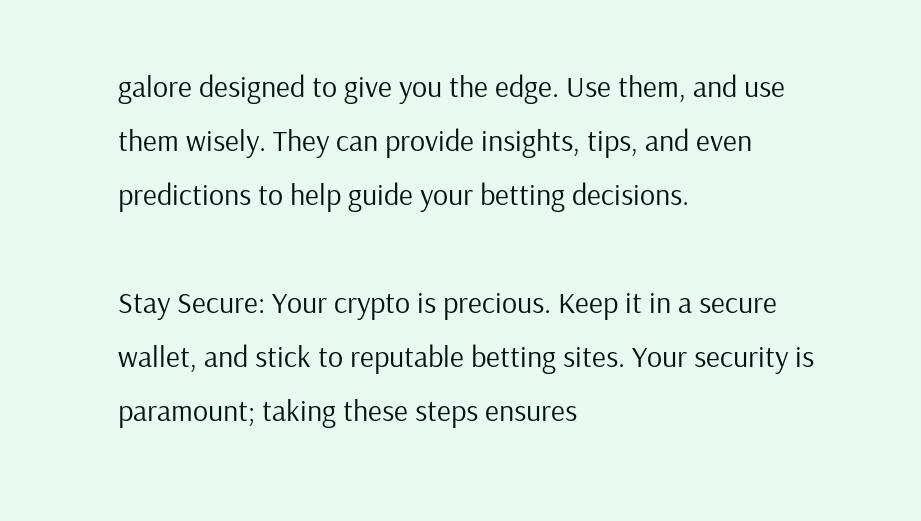galore designed to give you the edge. Use them, and use them wisely. They can provide insights, tips, and even predictions to help guide your betting decisions.

Stay Secure: Your crypto is precious. Keep it in a secure wallet, and stick to reputable betting sites. Your security is paramount; taking these steps ensures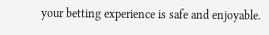your betting experience is safe and enjoyable.